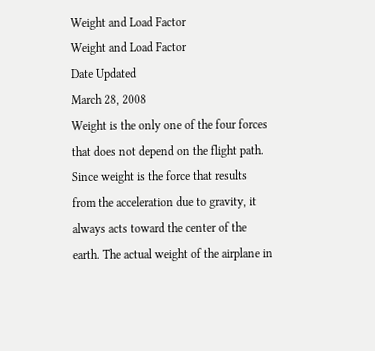Weight and Load Factor
Weight and Load Factor
Date Updated
March 28, 2008
Weight is the only one of the four forces that does not depend on the flight path. Since weight is the force that results from the acceleration due to gravity, it always acts toward the center of the earth. The actual weight of the airplane in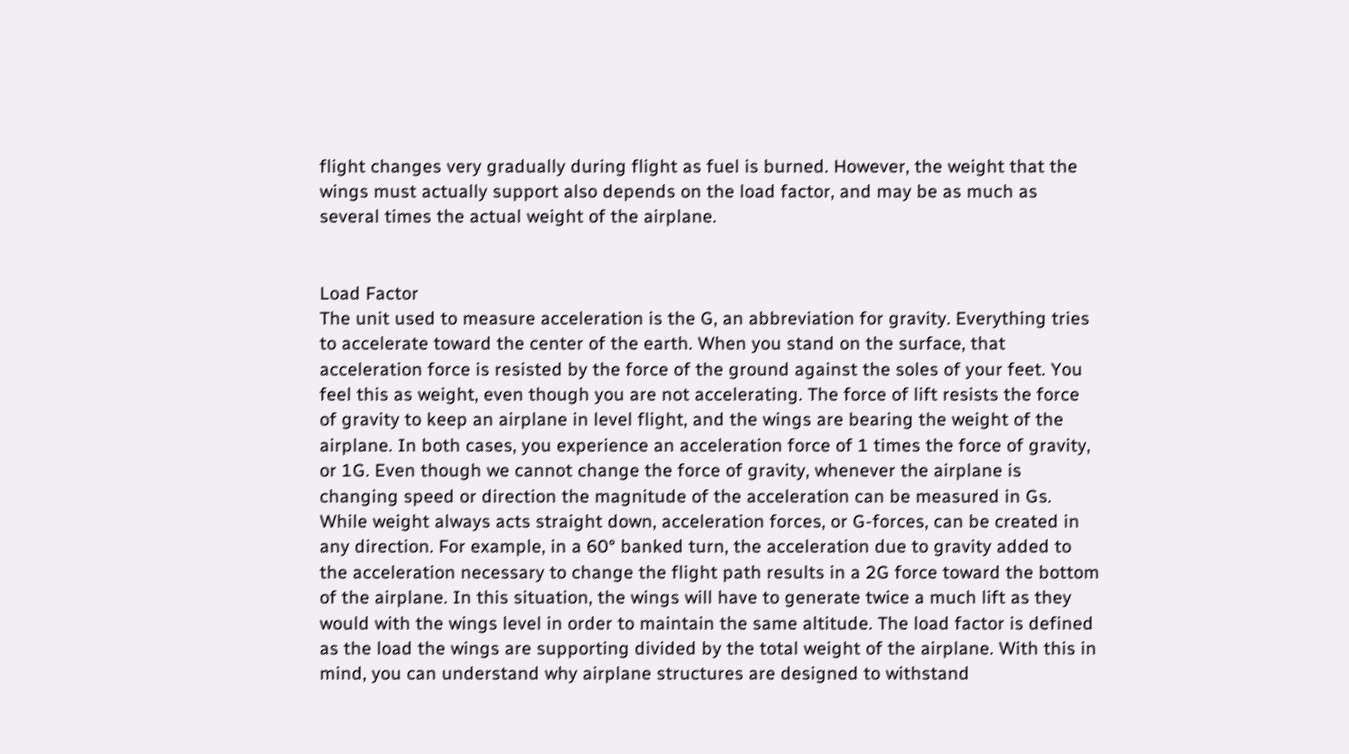flight changes very gradually during flight as fuel is burned. However, the weight that the wings must actually support also depends on the load factor, and may be as much as several times the actual weight of the airplane.


Load Factor
The unit used to measure acceleration is the G, an abbreviation for gravity. Everything tries to accelerate toward the center of the earth. When you stand on the surface, that acceleration force is resisted by the force of the ground against the soles of your feet. You feel this as weight, even though you are not accelerating. The force of lift resists the force of gravity to keep an airplane in level flight, and the wings are bearing the weight of the airplane. In both cases, you experience an acceleration force of 1 times the force of gravity, or 1G. Even though we cannot change the force of gravity, whenever the airplane is changing speed or direction the magnitude of the acceleration can be measured in Gs. While weight always acts straight down, acceleration forces, or G-forces, can be created in any direction. For example, in a 60° banked turn, the acceleration due to gravity added to the acceleration necessary to change the flight path results in a 2G force toward the bottom of the airplane. In this situation, the wings will have to generate twice a much lift as they would with the wings level in order to maintain the same altitude. The load factor is defined as the load the wings are supporting divided by the total weight of the airplane. With this in mind, you can understand why airplane structures are designed to withstand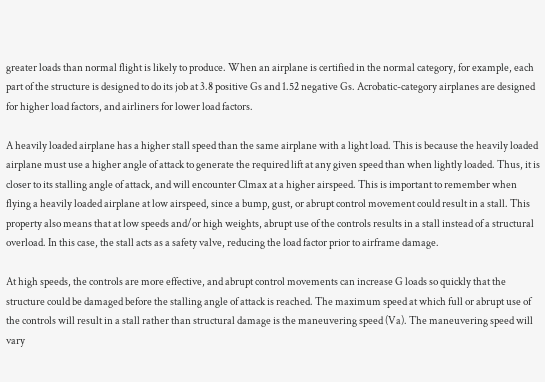greater loads than normal flight is likely to produce. When an airplane is certified in the normal category, for example, each part of the structure is designed to do its job at 3.8 positive Gs and 1.52 negative Gs. Acrobatic-category airplanes are designed for higher load factors, and airliners for lower load factors.

A heavily loaded airplane has a higher stall speed than the same airplane with a light load. This is because the heavily loaded airplane must use a higher angle of attack to generate the required lift at any given speed than when lightly loaded. Thus, it is closer to its stalling angle of attack, and will encounter Clmax at a higher airspeed. This is important to remember when flying a heavily loaded airplane at low airspeed, since a bump, gust, or abrupt control movement could result in a stall. This property also means that at low speeds and/or high weights, abrupt use of the controls results in a stall instead of a structural overload. In this case, the stall acts as a safety valve, reducing the load factor prior to airframe damage.

At high speeds, the controls are more effective, and abrupt control movements can increase G loads so quickly that the structure could be damaged before the stalling angle of attack is reached. The maximum speed at which full or abrupt use of the controls will result in a stall rather than structural damage is the maneuvering speed (Va). The maneuvering speed will vary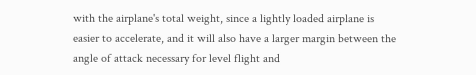with the airplane's total weight, since a lightly loaded airplane is easier to accelerate, and it will also have a larger margin between the angle of attack necessary for level flight and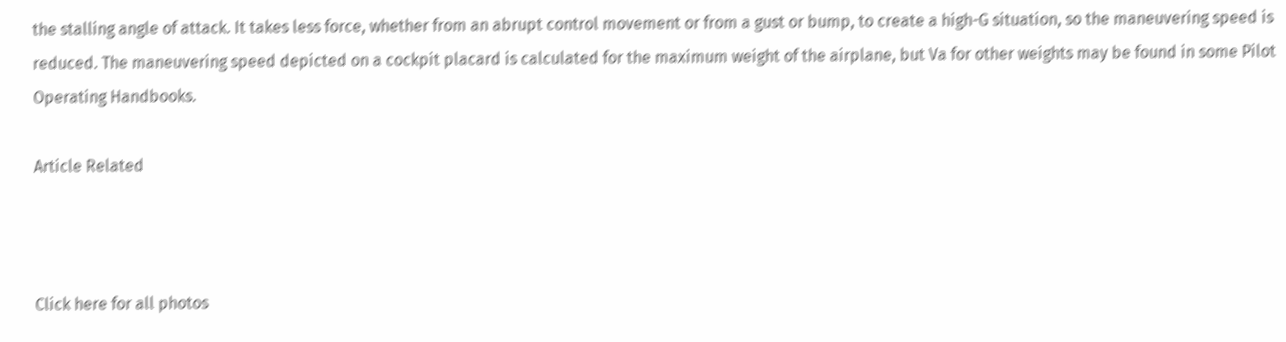the stalling angle of attack. It takes less force, whether from an abrupt control movement or from a gust or bump, to create a high-G situation, so the maneuvering speed is reduced. The maneuvering speed depicted on a cockpit placard is calculated for the maximum weight of the airplane, but Va for other weights may be found in some Pilot Operating Handbooks.

Article Related



Click here for all photos